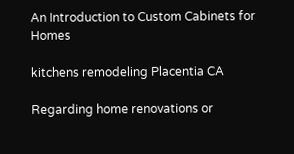An Introduction to Custom Cabinets for Homes

kitchens remodeling Placentia CA

Regarding home renovations or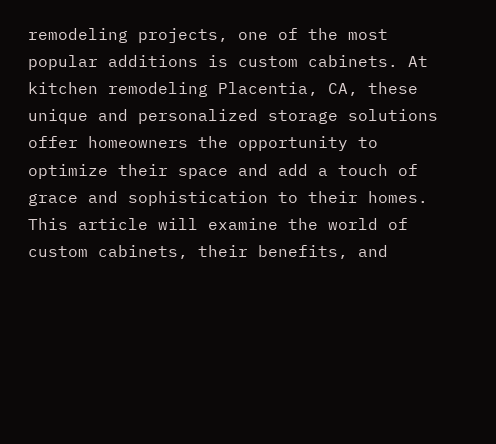remodeling projects, one of the most popular additions is custom cabinets. At kitchen remodeling Placentia, CA, these unique and personalized storage solutions offer homeowners the opportunity to optimize their space and add a touch of grace and sophistication to their homes. This article will examine the world of custom cabinets, their benefits, and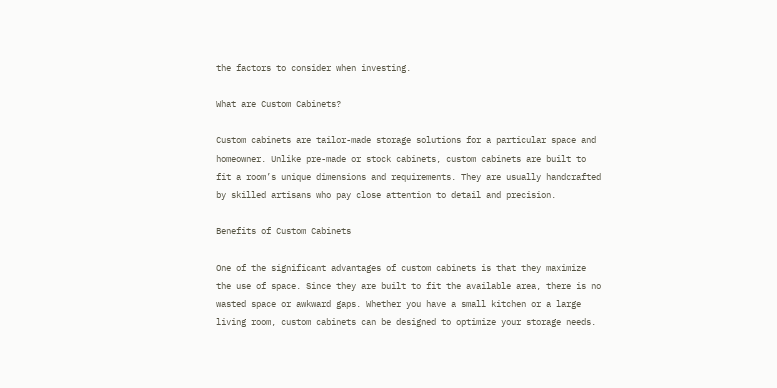the factors to consider when investing.

What are Custom Cabinets?

Custom cabinets are tailor-made storage solutions for a particular space and homeowner. Unlike pre-made or stock cabinets, custom cabinets are built to fit a room’s unique dimensions and requirements. They are usually handcrafted by skilled artisans who pay close attention to detail and precision.

Benefits of Custom Cabinets

One of the significant advantages of custom cabinets is that they maximize the use of space. Since they are built to fit the available area, there is no wasted space or awkward gaps. Whether you have a small kitchen or a large living room, custom cabinets can be designed to optimize your storage needs.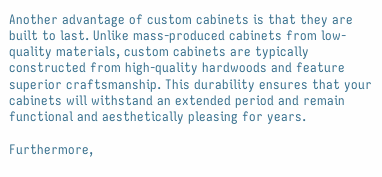Another advantage of custom cabinets is that they are built to last. Unlike mass-produced cabinets from low-quality materials, custom cabinets are typically constructed from high-quality hardwoods and feature superior craftsmanship. This durability ensures that your cabinets will withstand an extended period and remain functional and aesthetically pleasing for years.

Furthermore,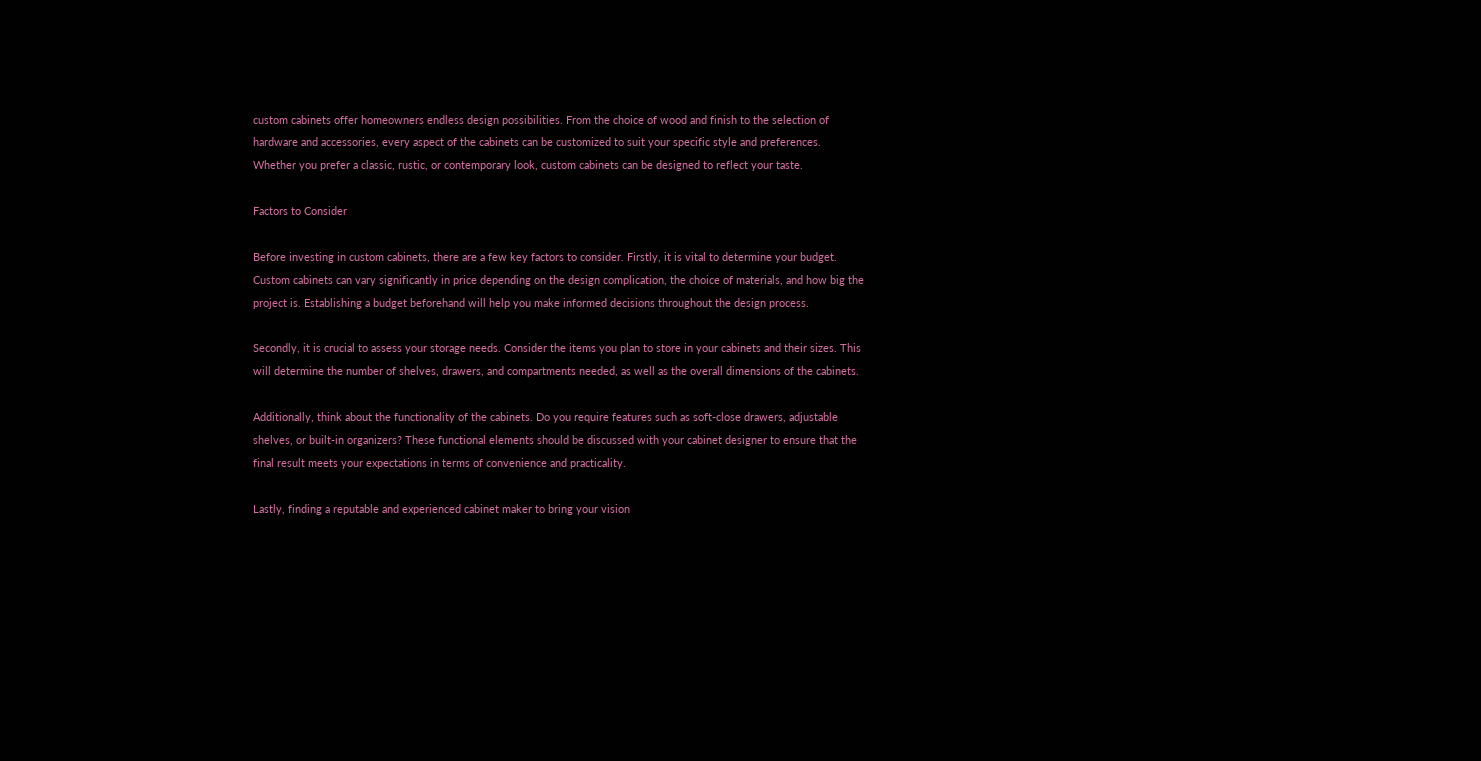custom cabinets offer homeowners endless design possibilities. From the choice of wood and finish to the selection of hardware and accessories, every aspect of the cabinets can be customized to suit your specific style and preferences. Whether you prefer a classic, rustic, or contemporary look, custom cabinets can be designed to reflect your taste.

Factors to Consider

Before investing in custom cabinets, there are a few key factors to consider. Firstly, it is vital to determine your budget. Custom cabinets can vary significantly in price depending on the design complication, the choice of materials, and how big the project is. Establishing a budget beforehand will help you make informed decisions throughout the design process.

Secondly, it is crucial to assess your storage needs. Consider the items you plan to store in your cabinets and their sizes. This will determine the number of shelves, drawers, and compartments needed, as well as the overall dimensions of the cabinets.

Additionally, think about the functionality of the cabinets. Do you require features such as soft-close drawers, adjustable shelves, or built-in organizers? These functional elements should be discussed with your cabinet designer to ensure that the final result meets your expectations in terms of convenience and practicality.

Lastly, finding a reputable and experienced cabinet maker to bring your vision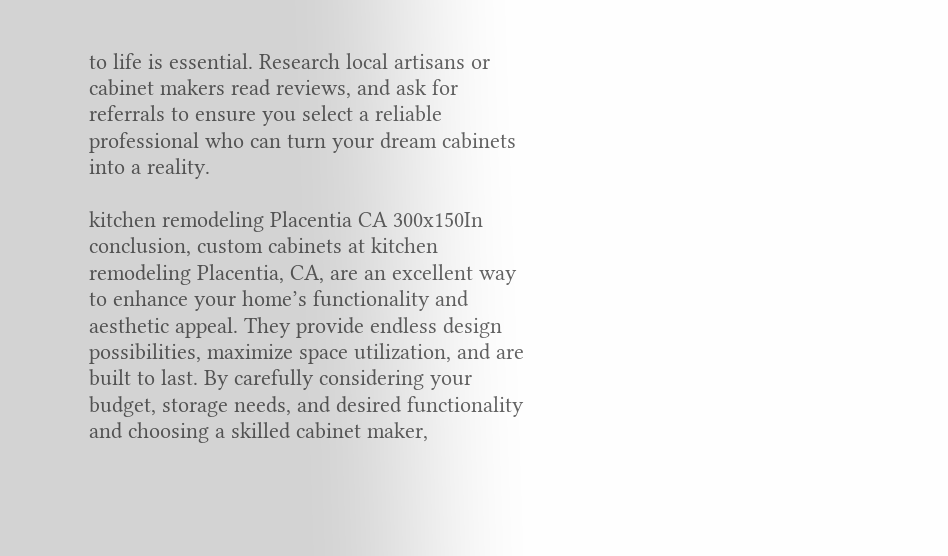to life is essential. Research local artisans or cabinet makers read reviews, and ask for referrals to ensure you select a reliable professional who can turn your dream cabinets into a reality.

kitchen remodeling Placentia CA 300x150In conclusion, custom cabinets at kitchen remodeling Placentia, CA, are an excellent way to enhance your home’s functionality and aesthetic appeal. They provide endless design possibilities, maximize space utilization, and are built to last. By carefully considering your budget, storage needs, and desired functionality and choosing a skilled cabinet maker,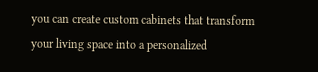you can create custom cabinets that transform your living space into a personalized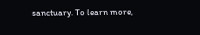sanctuary. To learn more,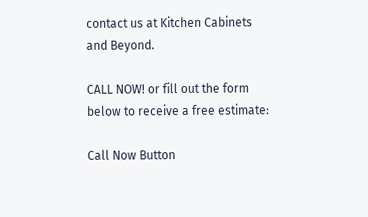contact us at Kitchen Cabinets and Beyond.

CALL NOW! or fill out the form below to receive a free estimate:

Call Now Button